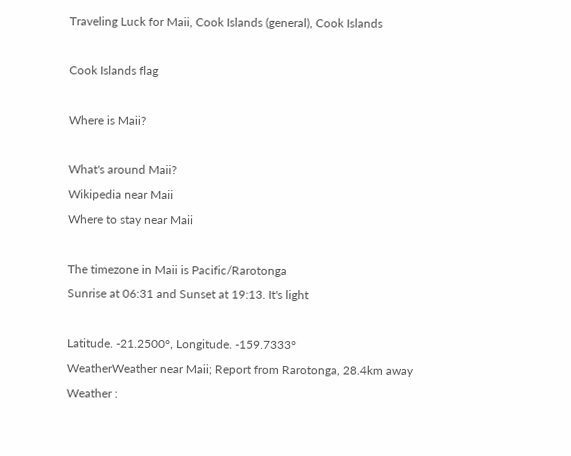Traveling Luck for Maii, Cook Islands (general), Cook Islands

Cook Islands flag

Where is Maii?

What's around Maii?
Wikipedia near Maii
Where to stay near Maii

The timezone in Maii is Pacific/Rarotonga
Sunrise at 06:31 and Sunset at 19:13. It's light

Latitude. -21.2500°, Longitude. -159.7333°
WeatherWeather near Maii; Report from Rarotonga, 28.4km away
Weather :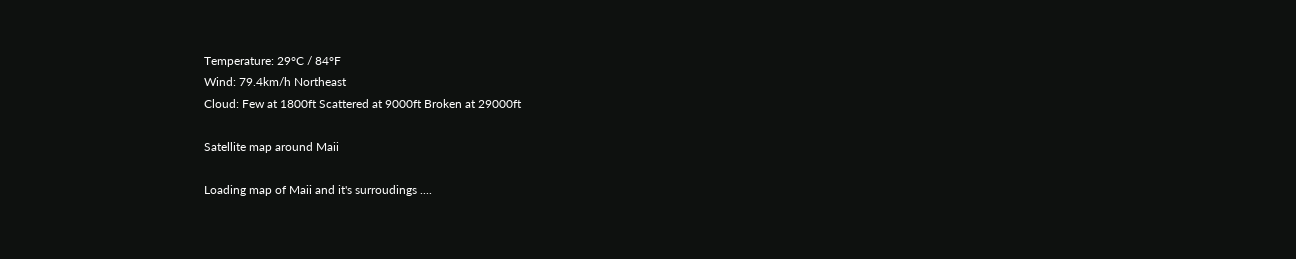Temperature: 29°C / 84°F
Wind: 79.4km/h Northeast
Cloud: Few at 1800ft Scattered at 9000ft Broken at 29000ft

Satellite map around Maii

Loading map of Maii and it's surroudings ....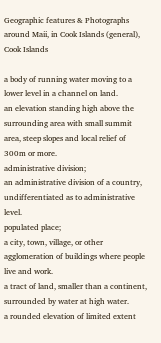Geographic features & Photographs around Maii, in Cook Islands (general), Cook Islands

a body of running water moving to a lower level in a channel on land.
an elevation standing high above the surrounding area with small summit area, steep slopes and local relief of 300m or more.
administrative division;
an administrative division of a country, undifferentiated as to administrative level.
populated place;
a city, town, village, or other agglomeration of buildings where people live and work.
a tract of land, smaller than a continent, surrounded by water at high water.
a rounded elevation of limited extent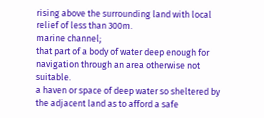rising above the surrounding land with local relief of less than 300m.
marine channel;
that part of a body of water deep enough for navigation through an area otherwise not suitable.
a haven or space of deep water so sheltered by the adjacent land as to afford a safe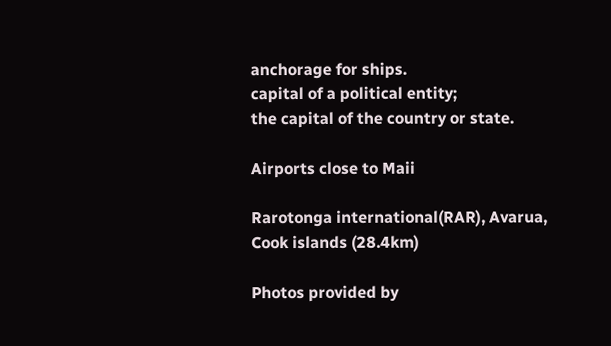anchorage for ships.
capital of a political entity;
the capital of the country or state.

Airports close to Maii

Rarotonga international(RAR), Avarua, Cook islands (28.4km)

Photos provided by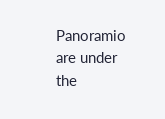Panoramio are under the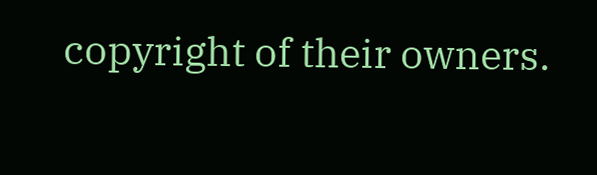copyright of their owners.